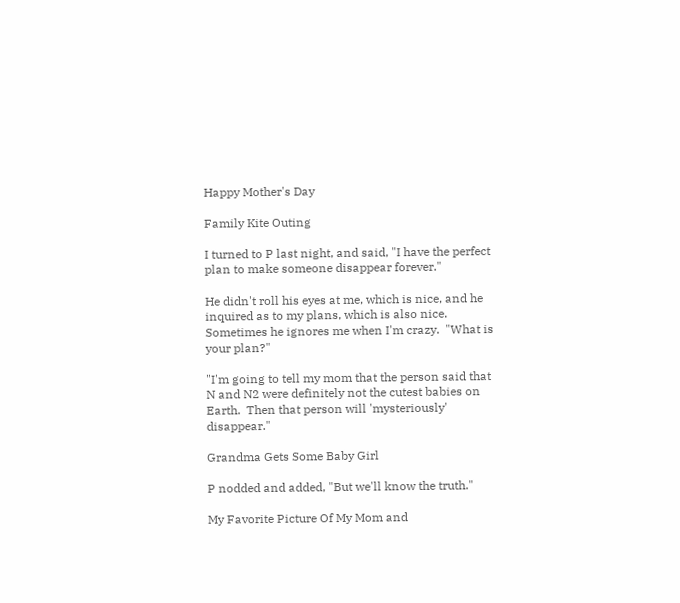Happy Mother's Day

Family Kite Outing

I turned to P last night, and said, "I have the perfect plan to make someone disappear forever."

He didn't roll his eyes at me, which is nice, and he inquired as to my plans, which is also nice.  Sometimes he ignores me when I'm crazy.  "What is your plan?"

"I'm going to tell my mom that the person said that N and N2 were definitely not the cutest babies on Earth.  Then that person will 'mysteriously' disappear."

Grandma Gets Some Baby Girl

P nodded and added, "But we'll know the truth."

My Favorite Picture Of My Mom and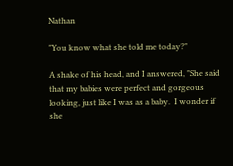Nathan

"You know what she told me today?"

A shake of his head, and I answered, "She said that my babies were perfect and gorgeous looking, just like I was as a baby.  I wonder if she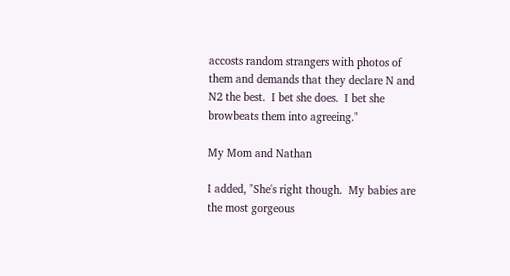accosts random strangers with photos of them and demands that they declare N and N2 the best.  I bet she does.  I bet she browbeats them into agreeing."

My Mom and Nathan

I added, "She's right though.  My babies are the most gorgeous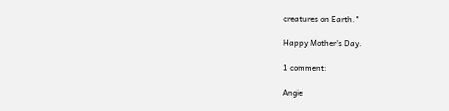creatures on Earth."

Happy Mother's Day.

1 comment:

Angie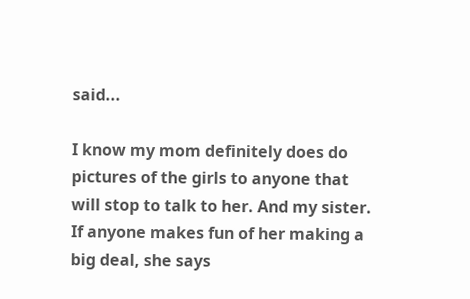said...

I know my mom definitely does do pictures of the girls to anyone that will stop to talk to her. And my sister. If anyone makes fun of her making a big deal, she says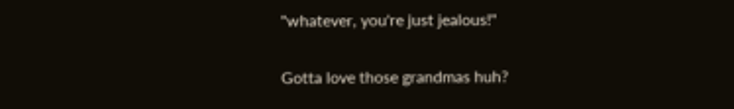"whatever, you're just jealous!"

Gotta love those grandmas huh?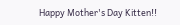Happy Mother's Day Kitten!!